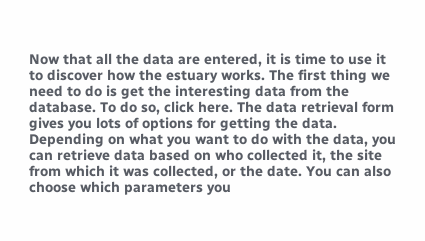Now that all the data are entered, it is time to use it to discover how the estuary works. The first thing we need to do is get the interesting data from the database. To do so, click here. The data retrieval form gives you lots of options for getting the data. Depending on what you want to do with the data, you can retrieve data based on who collected it, the site from which it was collected, or the date. You can also choose which parameters you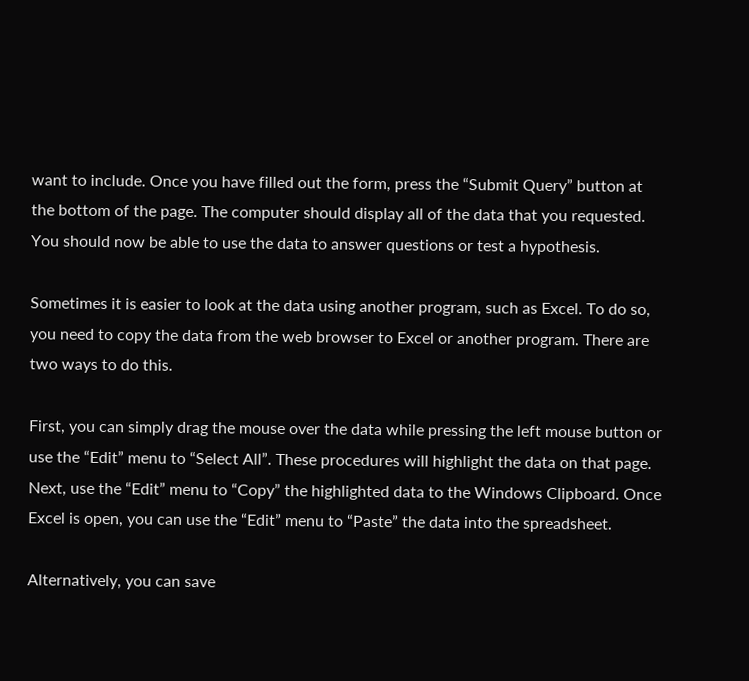want to include. Once you have filled out the form, press the “Submit Query” button at the bottom of the page. The computer should display all of the data that you requested. You should now be able to use the data to answer questions or test a hypothesis.

Sometimes it is easier to look at the data using another program, such as Excel. To do so, you need to copy the data from the web browser to Excel or another program. There are two ways to do this.

First, you can simply drag the mouse over the data while pressing the left mouse button or use the “Edit” menu to “Select All”. These procedures will highlight the data on that page. Next, use the “Edit” menu to “Copy” the highlighted data to the Windows Clipboard. Once Excel is open, you can use the “Edit” menu to “Paste” the data into the spreadsheet.

Alternatively, you can save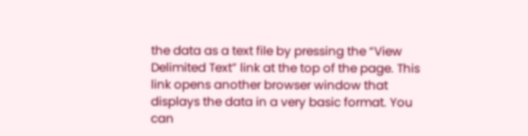the data as a text file by pressing the “View Delimited Text” link at the top of the page. This link opens another browser window that displays the data in a very basic format. You can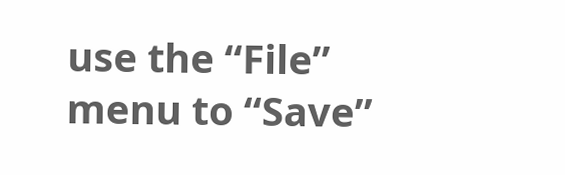use the “File” menu to “Save”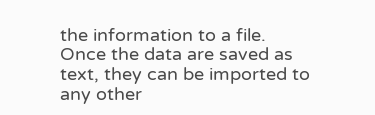the information to a file. Once the data are saved as text, they can be imported to any other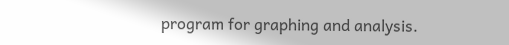program for graphing and analysis.